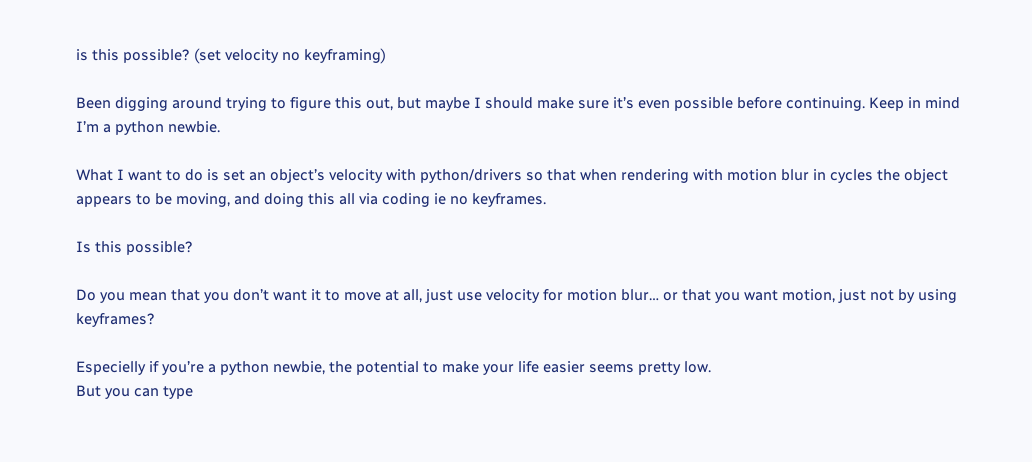is this possible? (set velocity no keyframing)

Been digging around trying to figure this out, but maybe I should make sure it’s even possible before continuing. Keep in mind I’m a python newbie.

What I want to do is set an object’s velocity with python/drivers so that when rendering with motion blur in cycles the object appears to be moving, and doing this all via coding ie no keyframes.

Is this possible?

Do you mean that you don’t want it to move at all, just use velocity for motion blur… or that you want motion, just not by using keyframes?

Especielly if you’re a python newbie, the potential to make your life easier seems pretty low.
But you can type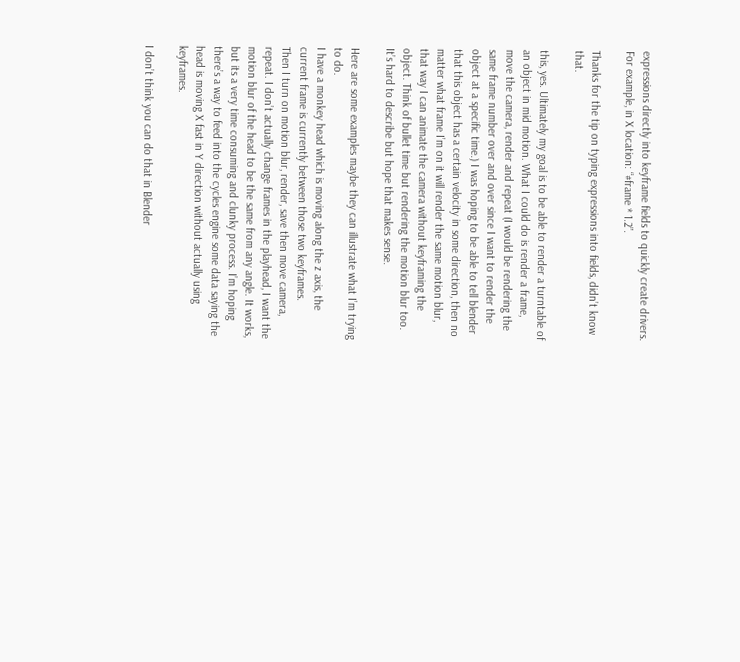expressions directly into keyframe fields to quickly create drivers.
For example, in X location: “#frame * 1.2”.

Thanks for the tip on typing expressions into fields, didn’t know that.

this, yes. Ultimately my goal is to be able to render a turntable of an object in mid motion. What I could do is render a frame, move the camera, render and repeat (I would be rendering the same frame number over and over since I want to render the object at a specific time.) I was hoping to be able to tell blender that this object has a certain velocity in some direction, then no matter what frame I’m on it will render the same motion blur, that way I can animate the camera without keyframing the object. Think of bullet time but rendering the motion blur too. It’s hard to describe but hope that makes sense.

Here are some examples maybe they can illustrate what I’m trying to do.
I have a monkey head which is moving along the z axis, the current frame is currently between those two keyframes.
Then I turn on motion blur, render, save then move camera, repeat. I don’t actually change frames in the playhead, I want the motion blur of the head to be the same from any angle. It works, but its a very time consuming and clunky process. I’m hoping there’s a way to feed into the cycles engine some data saying the head is moving X fast in Y direction without actually using keyframes.

I don’t think you can do that in Blender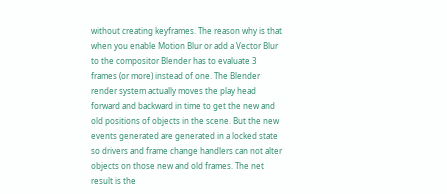without creating keyframes. The reason why is that when you enable Motion Blur or add a Vector Blur to the compositor Blender has to evaluate 3 frames (or more) instead of one. The Blender render system actually moves the play head forward and backward in time to get the new and old positions of objects in the scene. But the new events generated are generated in a locked state so drivers and frame change handlers can not alter objects on those new and old frames. The net result is the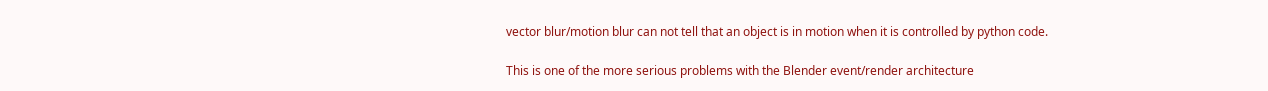vector blur/motion blur can not tell that an object is in motion when it is controlled by python code.

This is one of the more serious problems with the Blender event/render architecture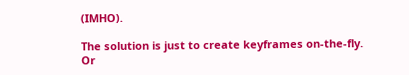(IMHO).

The solution is just to create keyframes on-the-fly. Or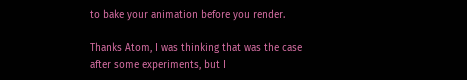to bake your animation before you render.

Thanks Atom, I was thinking that was the case after some experiments, but I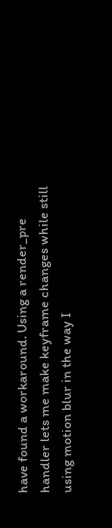have found a workaround. Using a render_pre handler lets me make keyframe changes while still using motion blur in the way I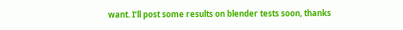want. I’ll post some results on blender tests soon, thanks